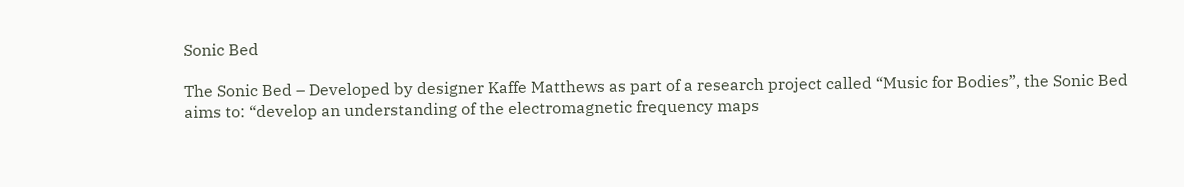Sonic Bed

The Sonic Bed – Developed by designer Kaffe Matthews as part of a research project called “Music for Bodies”, the Sonic Bed aims to: “develop an understanding of the electromagnetic frequency maps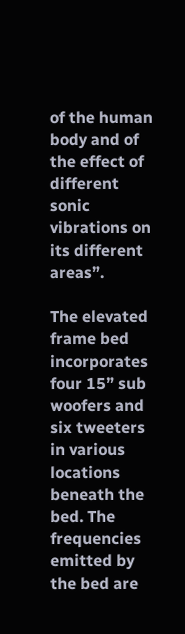of the human body and of the effect of different sonic vibrations on its different areas”.

The elevated frame bed incorporates four 15” sub woofers and six tweeters in various locations beneath the bed. The frequencies emitted by the bed are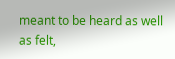meant to be heard as well as felt,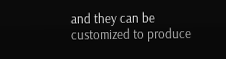and they can be customized to produce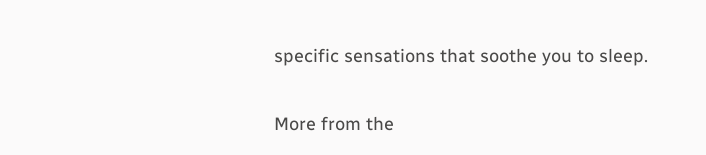specific sensations that soothe you to sleep.

More from the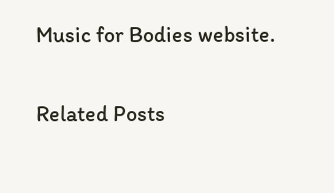Music for Bodies website.

Related Posts